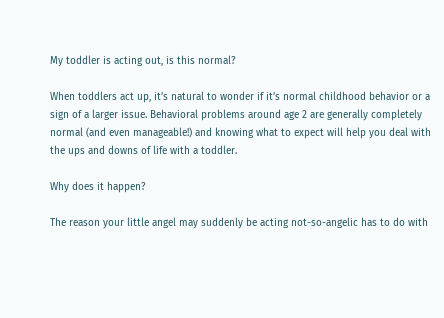My toddler is acting out, is this normal?

When toddlers act up, it’s natural to wonder if it’s normal childhood behavior or a sign of a larger issue. Behavioral problems around age 2 are generally completely normal (and even manageable!) and knowing what to expect will help you deal with the ups and downs of life with a toddler.

Why does it happen?

The reason your little angel may suddenly be acting not-so-angelic has to do with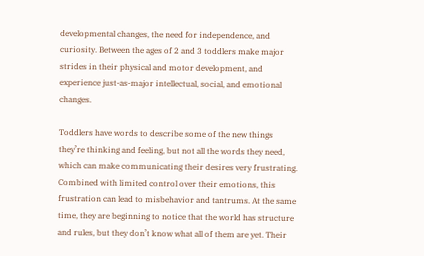developmental changes, the need for independence, and curiosity. Between the ages of 2 and 3 toddlers make major strides in their physical and motor development, and experience just-as-major intellectual, social, and emotional changes.

Toddlers have words to describe some of the new things they’re thinking and feeling, but not all the words they need, which can make communicating their desires very frustrating. Combined with limited control over their emotions, this frustration can lead to misbehavior and tantrums. At the same time, they are beginning to notice that the world has structure and rules, but they don’t know what all of them are yet. Their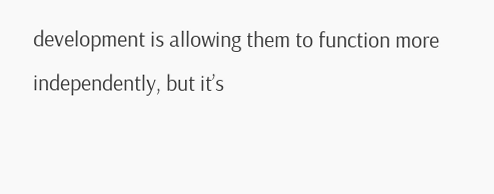development is allowing them to function more independently, but it’s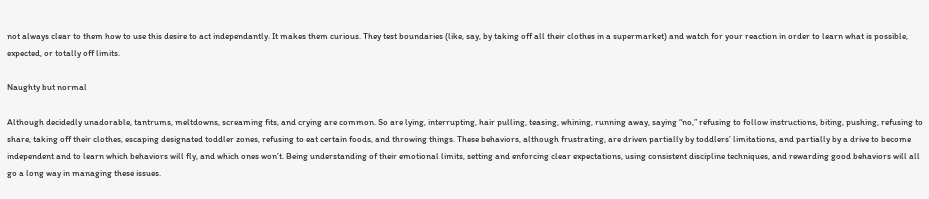not always clear to them how to use this desire to act independantly. It makes them curious. They test boundaries (like, say, by taking off all their clothes in a supermarket) and watch for your reaction in order to learn what is possible, expected, or totally off limits.

Naughty but normal

Although decidedly unadorable, tantrums, meltdowns, screaming fits, and crying are common. So are lying, interrupting, hair pulling, teasing, whining, running away, saying “no,” refusing to follow instructions, biting, pushing, refusing to share, taking off their clothes, escaping designated toddler zones, refusing to eat certain foods, and throwing things. These behaviors, although frustrating, are driven partially by toddlers’ limitations, and partially by a drive to become independent and to learn which behaviors will fly, and which ones won’t. Being understanding of their emotional limits, setting and enforcing clear expectations, using consistent discipline techniques, and rewarding good behaviors will all go a long way in managing these issues.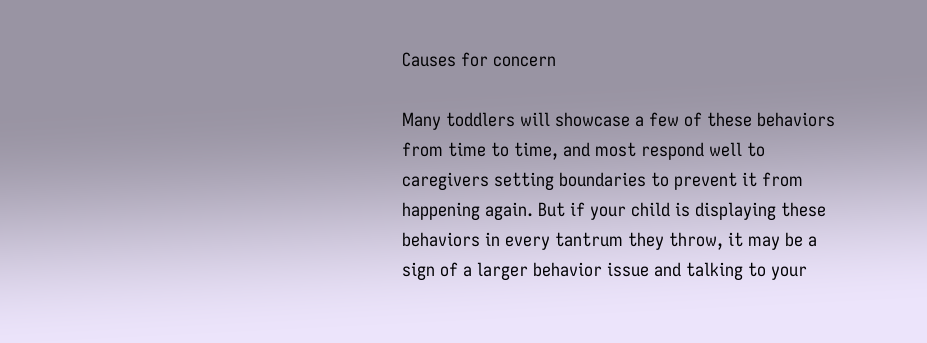Causes for concern

Many toddlers will showcase a few of these behaviors from time to time, and most respond well to caregivers setting boundaries to prevent it from happening again. But if your child is displaying these behaviors in every tantrum they throw, it may be a sign of a larger behavior issue and talking to your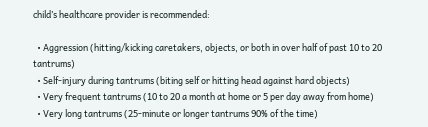child’s healthcare provider is recommended:

  • Aggression (hitting/kicking caretakers, objects, or both in over half of past 10 to 20 tantrums)
  • Self-injury during tantrums (biting self or hitting head against hard objects)
  • Very frequent tantrums (10 to 20 a month at home or 5 per day away from home)
  • Very long tantrums (25-minute or longer tantrums 90% of the time)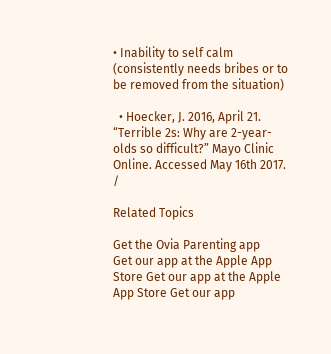• Inability to self calm (consistently needs bribes or to be removed from the situation)

  • Hoecker, J. 2016, April 21. “Terrible 2s: Why are 2-year-olds so difficult?” Mayo Clinic Online. Accessed May 16th 2017. /

Related Topics

Get the Ovia Parenting app
Get our app at the Apple App Store Get our app at the Apple App Store Get our app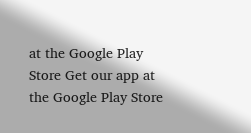at the Google Play Store Get our app at the Google Play Store